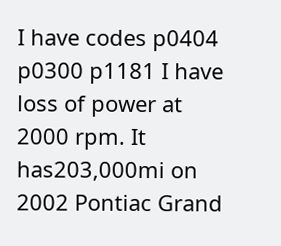I have codes p0404 p0300 p1181 I have loss of power at 2000 rpm. It has203,000mi on 2002 Pontiac Grand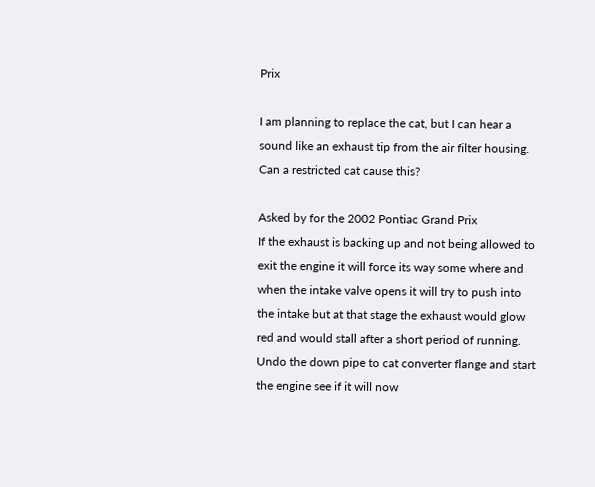Prix

I am planning to replace the cat, but I can hear a sound like an exhaust tip from the air filter housing. Can a restricted cat cause this?

Asked by for the 2002 Pontiac Grand Prix
If the exhaust is backing up and not being allowed to exit the engine it will force its way some where and when the intake valve opens it will try to push into the intake but at that stage the exhaust would glow red and would stall after a short period of running. Undo the down pipe to cat converter flange and start the engine see if it will now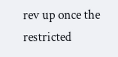rev up once the restricted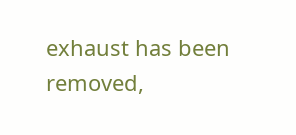exhaust has been removed,